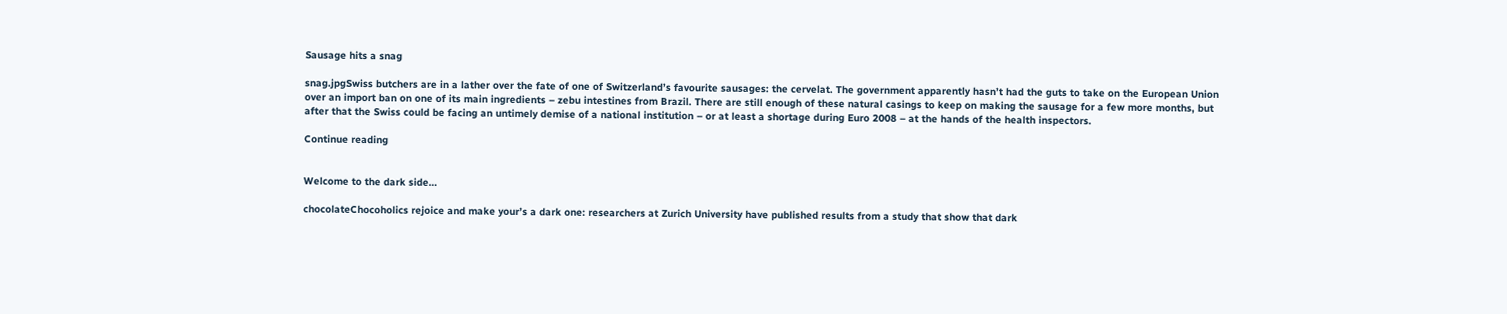Sausage hits a snag

snag.jpgSwiss butchers are in a lather over the fate of one of Switzerland’s favourite sausages: the cervelat. The government apparently hasn’t had the guts to take on the European Union over an import ban on one of its main ingredients – zebu intestines from Brazil. There are still enough of these natural casings to keep on making the sausage for a few more months, but after that the Swiss could be facing an untimely demise of a national institution – or at least a shortage during Euro 2008 – at the hands of the health inspectors.

Continue reading


Welcome to the dark side…

chocolateChocoholics rejoice and make your’s a dark one: researchers at Zurich University have published results from a study that show that dark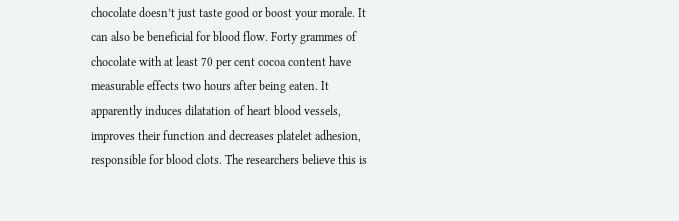chocolate doesn’t just taste good or boost your morale. It can also be beneficial for blood flow. Forty grammes of chocolate with at least 70 per cent cocoa content have measurable effects two hours after being eaten. It apparently induces dilatation of heart blood vessels, improves their function and decreases platelet adhesion, responsible for blood clots. The researchers believe this is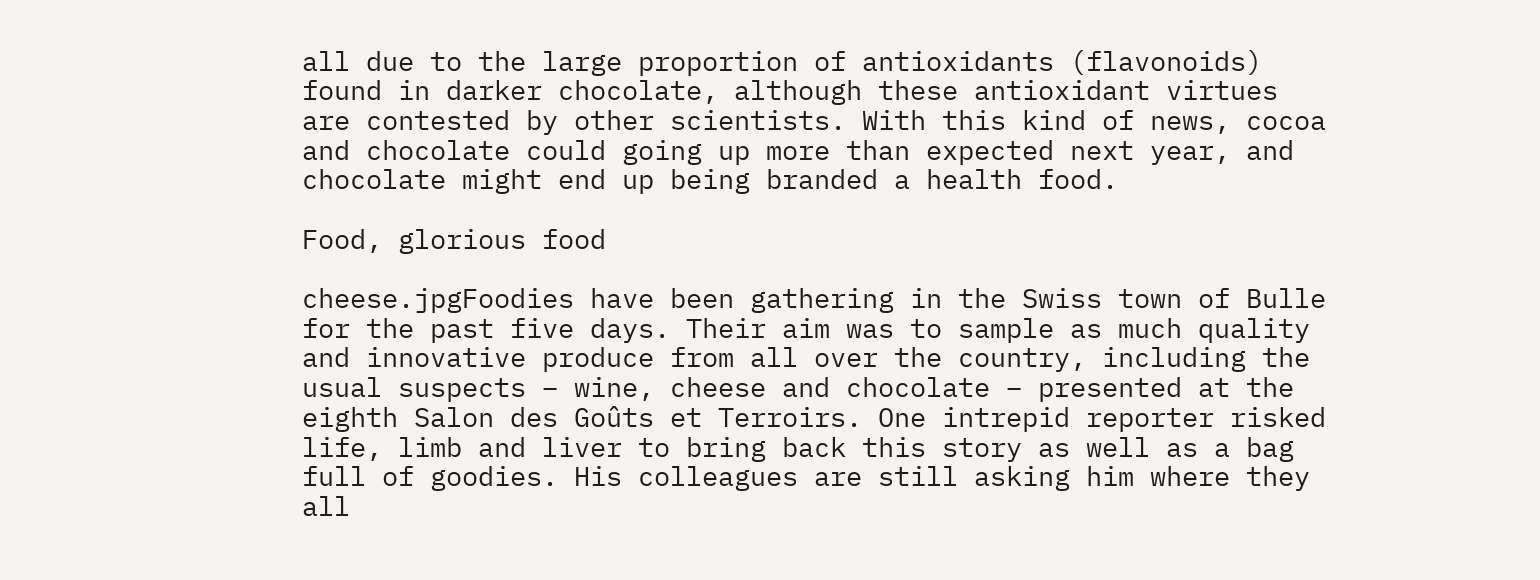all due to the large proportion of antioxidants (flavonoids) found in darker chocolate, although these antioxidant virtues are contested by other scientists. With this kind of news, cocoa and chocolate could going up more than expected next year, and chocolate might end up being branded a health food.

Food, glorious food

cheese.jpgFoodies have been gathering in the Swiss town of Bulle for the past five days. Their aim was to sample as much quality and innovative produce from all over the country, including the usual suspects – wine, cheese and chocolate – presented at the eighth Salon des Goûts et Terroirs. One intrepid reporter risked life, limb and liver to bring back this story as well as a bag full of goodies. His colleagues are still asking him where they all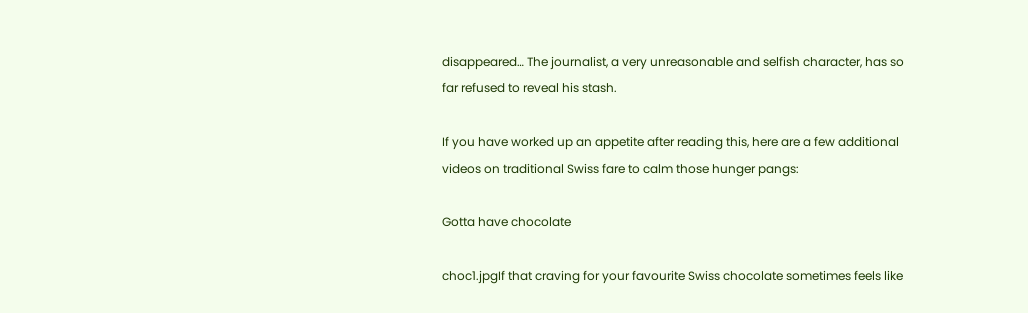disappeared… The journalist, a very unreasonable and selfish character, has so far refused to reveal his stash.

If you have worked up an appetite after reading this, here are a few additional videos on traditional Swiss fare to calm those hunger pangs:

Gotta have chocolate

choc1.jpgIf that craving for your favourite Swiss chocolate sometimes feels like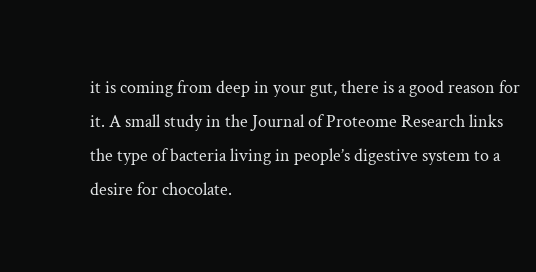it is coming from deep in your gut, there is a good reason for it. A small study in the Journal of Proteome Research links the type of bacteria living in people’s digestive system to a desire for chocolate.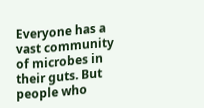Everyone has a vast community of microbes in their guts. But people who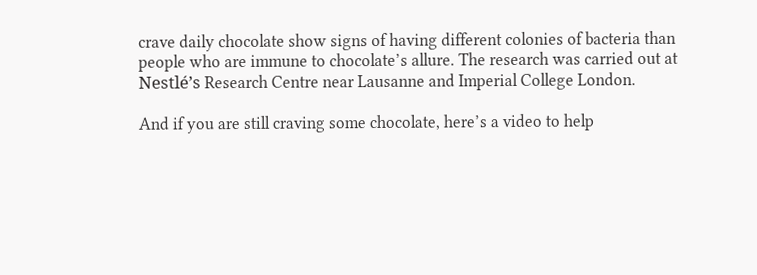crave daily chocolate show signs of having different colonies of bacteria than people who are immune to chocolate’s allure. The research was carried out at Nestlé’s Research Centre near Lausanne and Imperial College London.

And if you are still craving some chocolate, here’s a video to help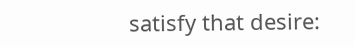satisfy that desire: